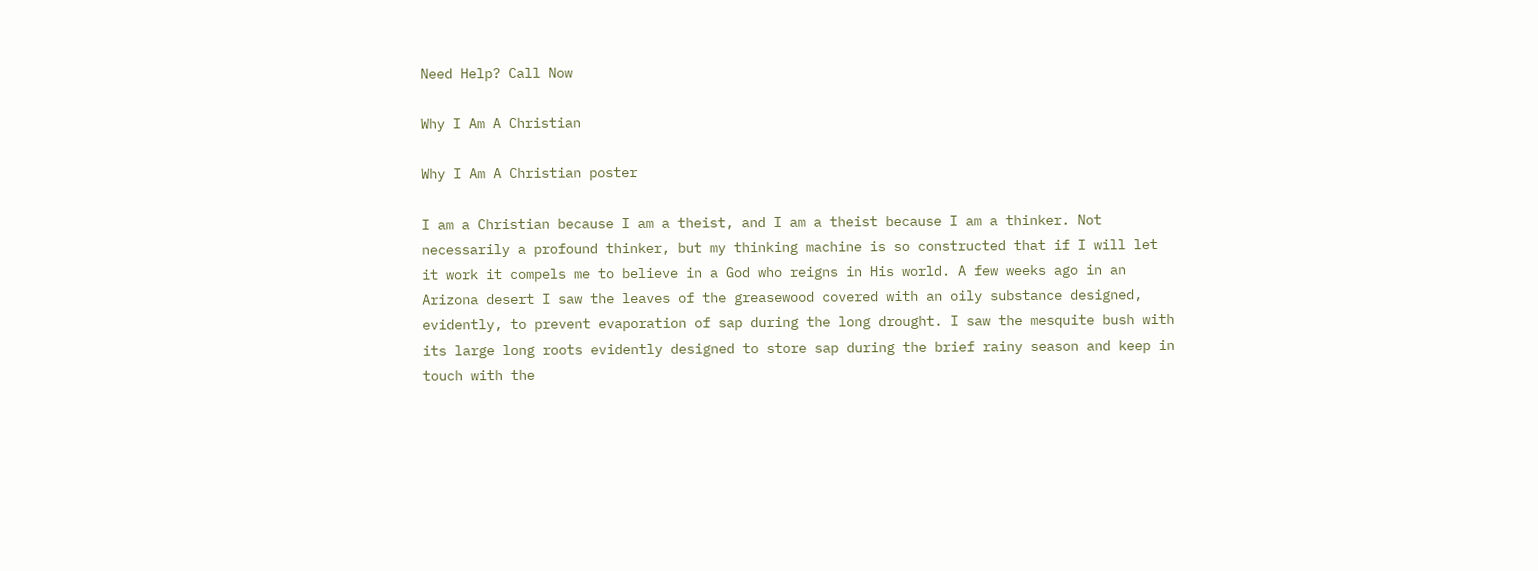Need Help? Call Now

Why I Am A Christian

Why I Am A Christian poster

I am a Christian because I am a theist, and I am a theist because I am a thinker. Not necessarily a profound thinker, but my thinking machine is so constructed that if I will let it work it compels me to believe in a God who reigns in His world. A few weeks ago in an Arizona desert I saw the leaves of the greasewood covered with an oily substance designed, evidently, to prevent evaporation of sap during the long drought. I saw the mesquite bush with its large long roots evidently designed to store sap during the brief rainy season and keep in touch with the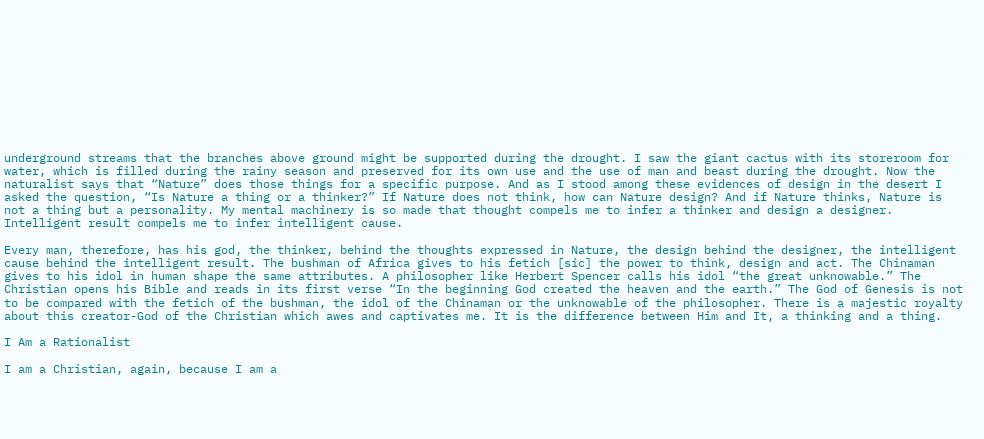underground streams that the branches above ground might be supported during the drought. I saw the giant cactus with its storeroom for water, which is filled during the rainy season and preserved for its own use and the use of man and beast during the drought. Now the naturalist says that “Nature” does those things for a specific purpose. And as I stood among these evidences of design in the desert I asked the question, “Is Nature a thing or a thinker?” If Nature does not think, how can Nature design? And if Nature thinks, Nature is not a thing but a personality. My mental machinery is so made that thought compels me to infer a thinker and design a designer. Intelligent result compels me to infer intelligent cause.

Every man, therefore, has his god, the thinker, behind the thoughts expressed in Nature, the design behind the designer, the intelligent cause behind the intelligent result. The bushman of Africa gives to his fetich [sic] the power to think, design and act. The Chinaman gives to his idol in human shape the same attributes. A philosopher like Herbert Spencer calls his idol “the great unknowable.” The Christian opens his Bible and reads in its first verse “In the beginning God created the heaven and the earth.” The God of Genesis is not to be compared with the fetich of the bushman, the idol of the Chinaman or the unknowable of the philosopher. There is a majestic royalty about this creator-God of the Christian which awes and captivates me. It is the difference between Him and It, a thinking and a thing.

I Am a Rationalist

I am a Christian, again, because I am a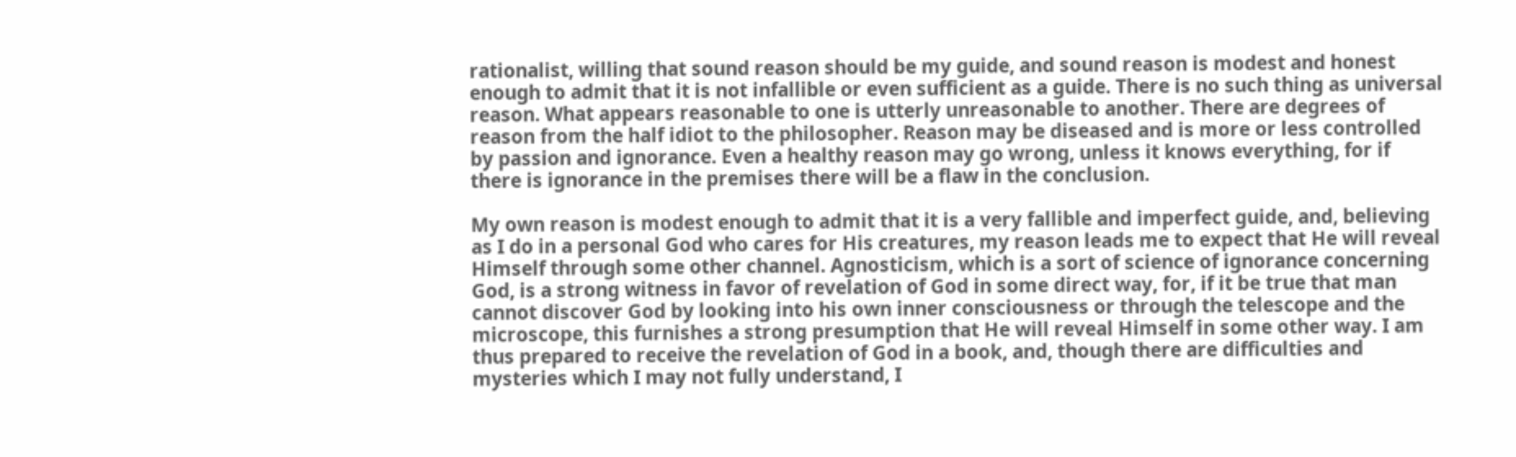rationalist, willing that sound reason should be my guide, and sound reason is modest and honest enough to admit that it is not infallible or even sufficient as a guide. There is no such thing as universal reason. What appears reasonable to one is utterly unreasonable to another. There are degrees of reason from the half idiot to the philosopher. Reason may be diseased and is more or less controlled by passion and ignorance. Even a healthy reason may go wrong, unless it knows everything, for if there is ignorance in the premises there will be a flaw in the conclusion.

My own reason is modest enough to admit that it is a very fallible and imperfect guide, and, believing as I do in a personal God who cares for His creatures, my reason leads me to expect that He will reveal Himself through some other channel. Agnosticism, which is a sort of science of ignorance concerning God, is a strong witness in favor of revelation of God in some direct way, for, if it be true that man cannot discover God by looking into his own inner consciousness or through the telescope and the microscope, this furnishes a strong presumption that He will reveal Himself in some other way. I am thus prepared to receive the revelation of God in a book, and, though there are difficulties and mysteries which I may not fully understand, I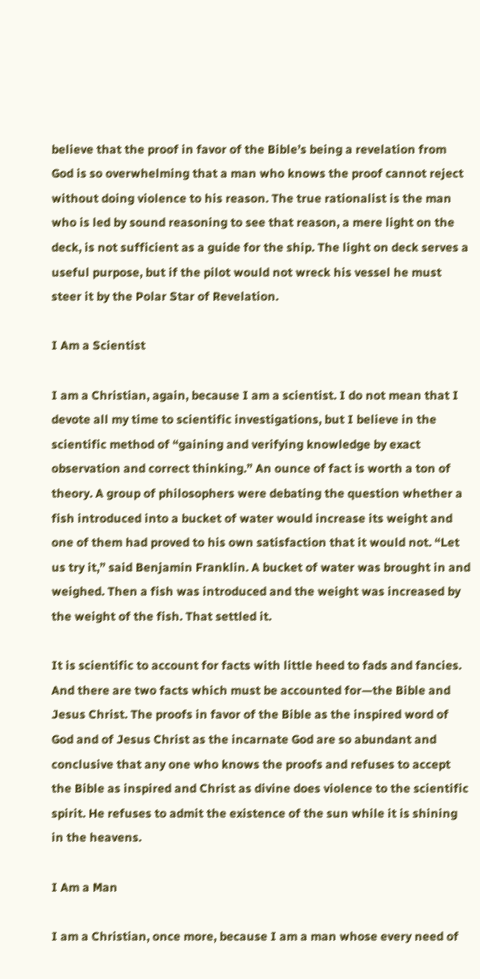believe that the proof in favor of the Bible’s being a revelation from God is so overwhelming that a man who knows the proof cannot reject without doing violence to his reason. The true rationalist is the man who is led by sound reasoning to see that reason, a mere light on the deck, is not sufficient as a guide for the ship. The light on deck serves a useful purpose, but if the pilot would not wreck his vessel he must steer it by the Polar Star of Revelation.

I Am a Scientist

I am a Christian, again, because I am a scientist. I do not mean that I devote all my time to scientific investigations, but I believe in the scientific method of “gaining and verifying knowledge by exact observation and correct thinking.” An ounce of fact is worth a ton of theory. A group of philosophers were debating the question whether a fish introduced into a bucket of water would increase its weight and one of them had proved to his own satisfaction that it would not. “Let us try it,” said Benjamin Franklin. A bucket of water was brought in and weighed. Then a fish was introduced and the weight was increased by the weight of the fish. That settled it.

It is scientific to account for facts with little heed to fads and fancies. And there are two facts which must be accounted for—the Bible and Jesus Christ. The proofs in favor of the Bible as the inspired word of God and of Jesus Christ as the incarnate God are so abundant and conclusive that any one who knows the proofs and refuses to accept the Bible as inspired and Christ as divine does violence to the scientific spirit. He refuses to admit the existence of the sun while it is shining in the heavens.

I Am a Man

I am a Christian, once more, because I am a man whose every need of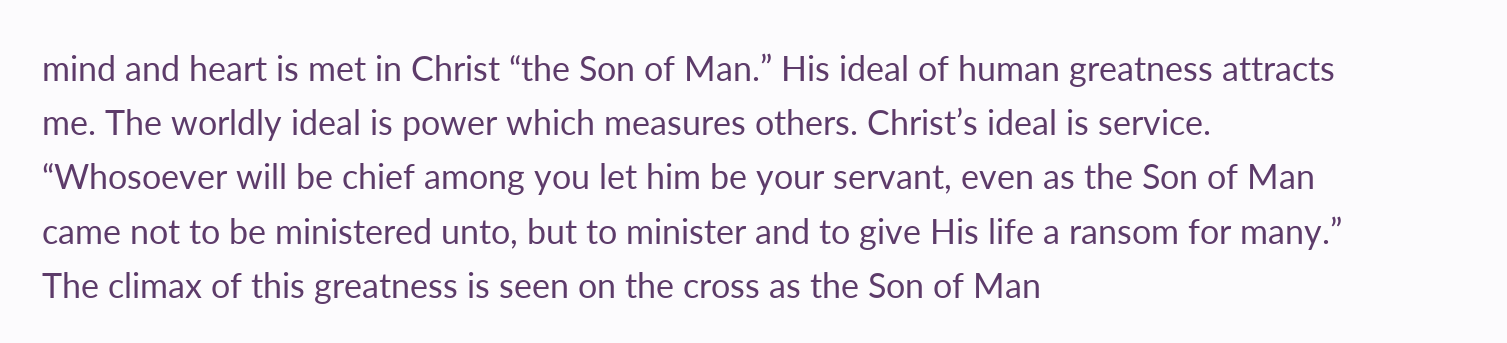mind and heart is met in Christ “the Son of Man.” His ideal of human greatness attracts me. The worldly ideal is power which measures others. Christ’s ideal is service. “Whosoever will be chief among you let him be your servant, even as the Son of Man came not to be ministered unto, but to minister and to give His life a ransom for many.” The climax of this greatness is seen on the cross as the Son of Man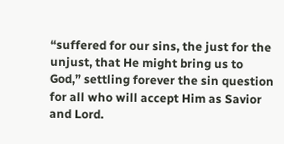“suffered for our sins, the just for the unjust, that He might bring us to God,” settling forever the sin question for all who will accept Him as Savior and Lord.